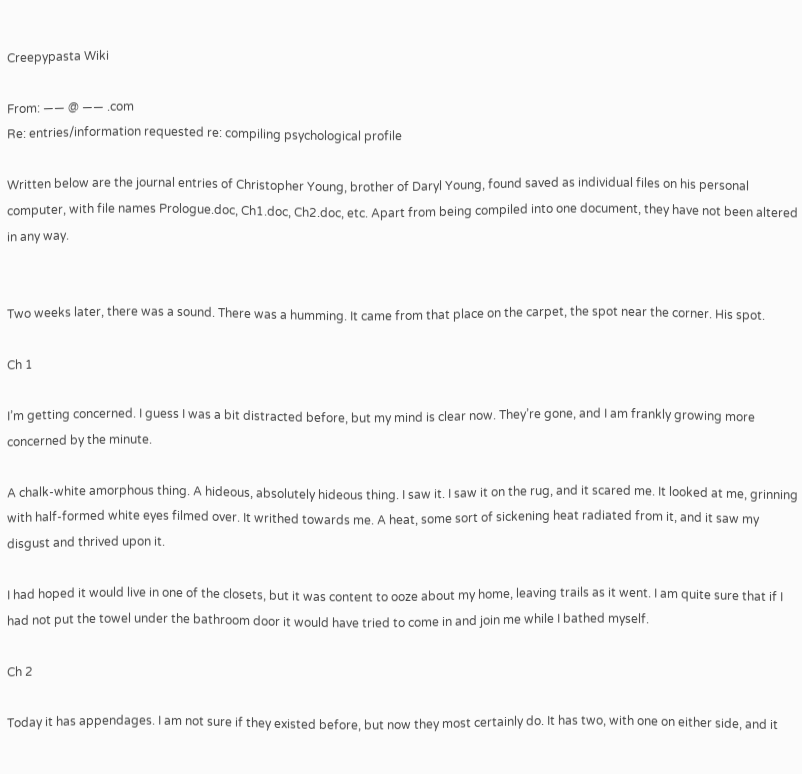Creepypasta Wiki

From: —— @ —— .com
Re: entries/information requested re: compiling psychological profile

Written below are the journal entries of Christopher Young, brother of Daryl Young, found saved as individual files on his personal computer, with file names Prologue.doc, Ch1.doc, Ch2.doc, etc. Apart from being compiled into one document, they have not been altered in any way.


Two weeks later, there was a sound. There was a humming. It came from that place on the carpet, the spot near the corner. His spot.

Ch 1

I’m getting concerned. I guess I was a bit distracted before, but my mind is clear now. They’re gone, and I am frankly growing more concerned by the minute.

A chalk-white amorphous thing. A hideous, absolutely hideous thing. I saw it. I saw it on the rug, and it scared me. It looked at me, grinning with half-formed white eyes filmed over. It writhed towards me. A heat, some sort of sickening heat radiated from it, and it saw my disgust and thrived upon it.

I had hoped it would live in one of the closets, but it was content to ooze about my home, leaving trails as it went. I am quite sure that if I had not put the towel under the bathroom door it would have tried to come in and join me while I bathed myself.

Ch 2

Today it has appendages. I am not sure if they existed before, but now they most certainly do. It has two, with one on either side, and it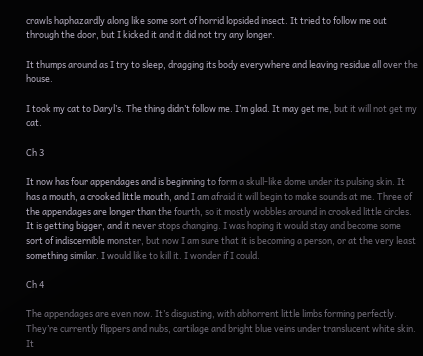crawls haphazardly along like some sort of horrid lopsided insect. It tried to follow me out through the door, but I kicked it and it did not try any longer.

It thumps around as I try to sleep, dragging its body everywhere and leaving residue all over the house.

I took my cat to Daryl’s. The thing didn’t follow me. I’m glad. It may get me, but it will not get my cat.

Ch 3

It now has four appendages and is beginning to form a skull-like dome under its pulsing skin. It has a mouth, a crooked little mouth, and I am afraid it will begin to make sounds at me. Three of the appendages are longer than the fourth, so it mostly wobbles around in crooked little circles. It is getting bigger, and it never stops changing. I was hoping it would stay and become some sort of indiscernible monster, but now I am sure that it is becoming a person, or at the very least something similar. I would like to kill it. I wonder if I could.

Ch 4

The appendages are even now. It’s disgusting, with abhorrent little limbs forming perfectly. They’re currently flippers and nubs, cartilage and bright blue veins under translucent white skin. It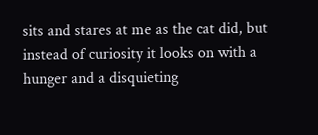sits and stares at me as the cat did, but instead of curiosity it looks on with a hunger and a disquieting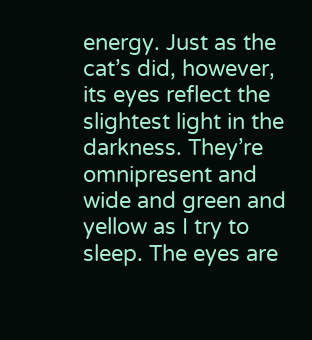energy. Just as the cat’s did, however, its eyes reflect the slightest light in the darkness. They’re omnipresent and wide and green and yellow as I try to sleep. The eyes are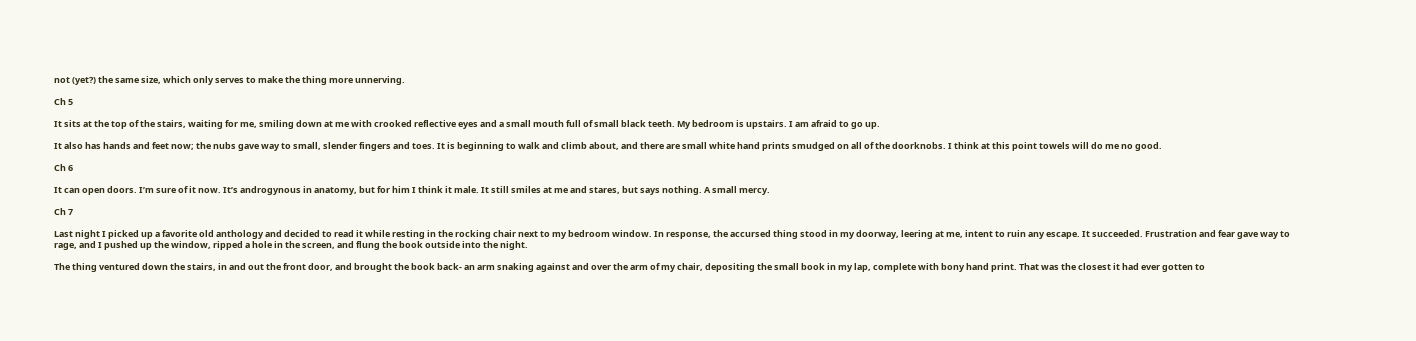not (yet?) the same size, which only serves to make the thing more unnerving.

Ch 5

It sits at the top of the stairs, waiting for me, smiling down at me with crooked reflective eyes and a small mouth full of small black teeth. My bedroom is upstairs. I am afraid to go up.

It also has hands and feet now; the nubs gave way to small, slender fingers and toes. It is beginning to walk and climb about, and there are small white hand prints smudged on all of the doorknobs. I think at this point towels will do me no good.

Ch 6

It can open doors. I’m sure of it now. It’s androgynous in anatomy, but for him I think it male. It still smiles at me and stares, but says nothing. A small mercy.

Ch 7

Last night I picked up a favorite old anthology and decided to read it while resting in the rocking chair next to my bedroom window. In response, the accursed thing stood in my doorway, leering at me, intent to ruin any escape. It succeeded. Frustration and fear gave way to rage, and I pushed up the window, ripped a hole in the screen, and flung the book outside into the night.

The thing ventured down the stairs, in and out the front door, and brought the book back- an arm snaking against and over the arm of my chair, depositing the small book in my lap, complete with bony hand print. That was the closest it had ever gotten to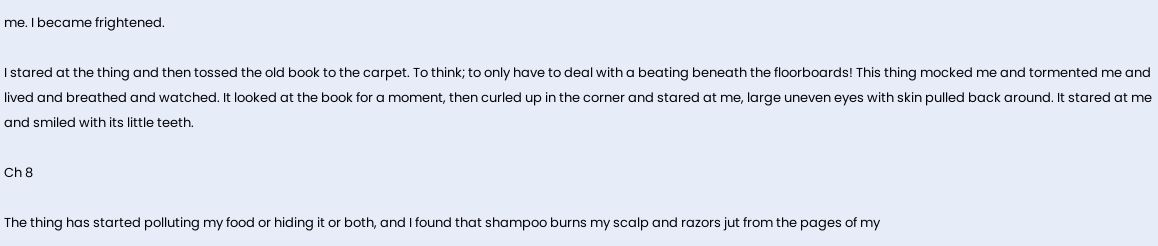me. I became frightened.

I stared at the thing and then tossed the old book to the carpet. To think; to only have to deal with a beating beneath the floorboards! This thing mocked me and tormented me and lived and breathed and watched. It looked at the book for a moment, then curled up in the corner and stared at me, large uneven eyes with skin pulled back around. It stared at me and smiled with its little teeth.

Ch 8

The thing has started polluting my food or hiding it or both, and I found that shampoo burns my scalp and razors jut from the pages of my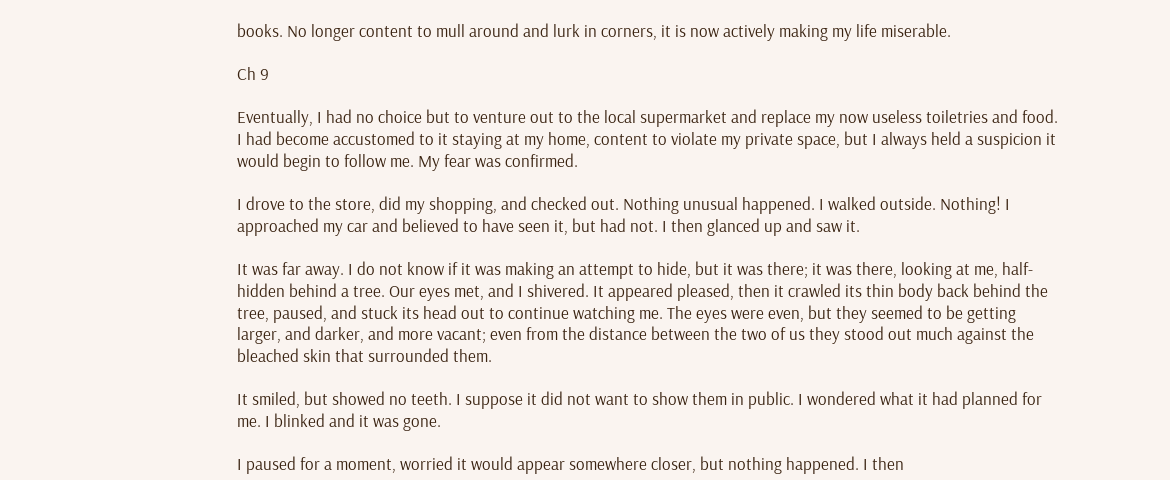books. No longer content to mull around and lurk in corners, it is now actively making my life miserable.

Ch 9

Eventually, I had no choice but to venture out to the local supermarket and replace my now useless toiletries and food. I had become accustomed to it staying at my home, content to violate my private space, but I always held a suspicion it would begin to follow me. My fear was confirmed.

I drove to the store, did my shopping, and checked out. Nothing unusual happened. I walked outside. Nothing! I approached my car and believed to have seen it, but had not. I then glanced up and saw it.

It was far away. I do not know if it was making an attempt to hide, but it was there; it was there, looking at me, half-hidden behind a tree. Our eyes met, and I shivered. It appeared pleased, then it crawled its thin body back behind the tree, paused, and stuck its head out to continue watching me. The eyes were even, but they seemed to be getting larger, and darker, and more vacant; even from the distance between the two of us they stood out much against the bleached skin that surrounded them.

It smiled, but showed no teeth. I suppose it did not want to show them in public. I wondered what it had planned for me. I blinked and it was gone.

I paused for a moment, worried it would appear somewhere closer, but nothing happened. I then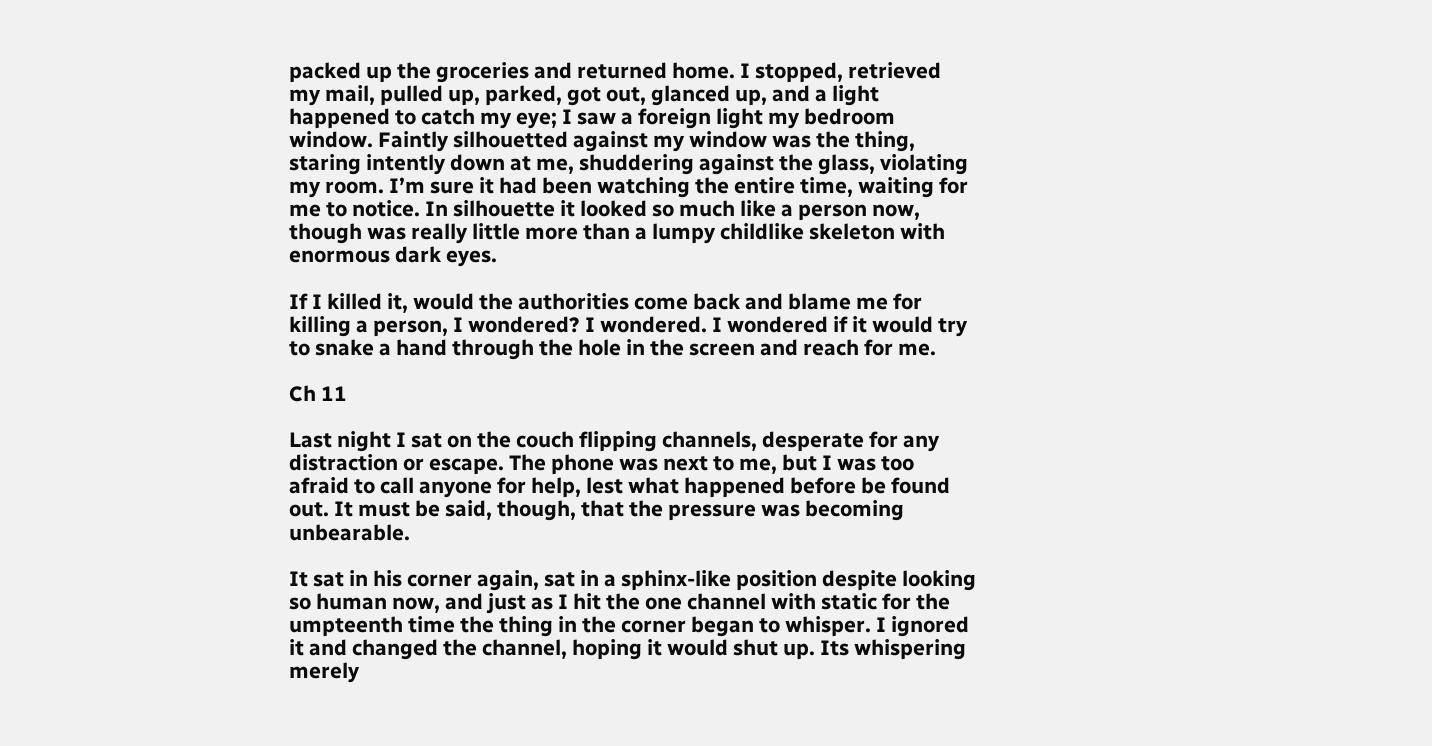packed up the groceries and returned home. I stopped, retrieved my mail, pulled up, parked, got out, glanced up, and a light happened to catch my eye; I saw a foreign light my bedroom window. Faintly silhouetted against my window was the thing, staring intently down at me, shuddering against the glass, violating my room. I’m sure it had been watching the entire time, waiting for me to notice. In silhouette it looked so much like a person now, though was really little more than a lumpy childlike skeleton with enormous dark eyes.

If I killed it, would the authorities come back and blame me for killing a person, I wondered? I wondered. I wondered if it would try to snake a hand through the hole in the screen and reach for me.

Ch 11

Last night I sat on the couch flipping channels, desperate for any distraction or escape. The phone was next to me, but I was too afraid to call anyone for help, lest what happened before be found out. It must be said, though, that the pressure was becoming unbearable.

It sat in his corner again, sat in a sphinx-like position despite looking so human now, and just as I hit the one channel with static for the umpteenth time the thing in the corner began to whisper. I ignored it and changed the channel, hoping it would shut up. Its whispering merely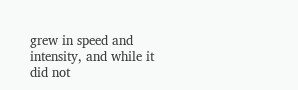grew in speed and intensity, and while it did not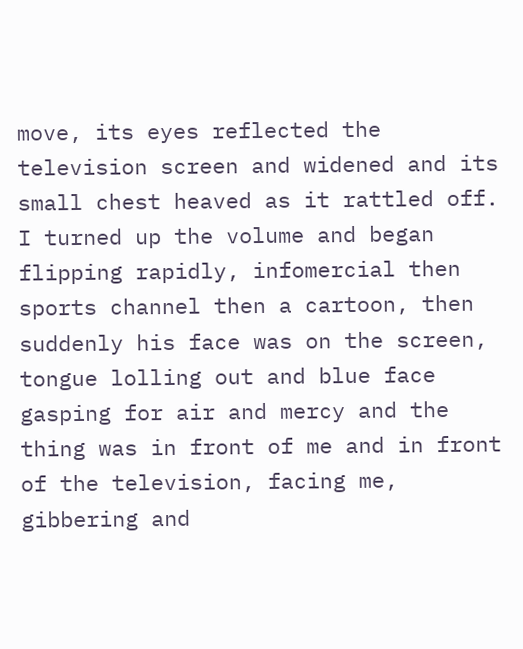move, its eyes reflected the television screen and widened and its small chest heaved as it rattled off. I turned up the volume and began flipping rapidly, infomercial then sports channel then a cartoon, then suddenly his face was on the screen, tongue lolling out and blue face gasping for air and mercy and the thing was in front of me and in front of the television, facing me, gibbering and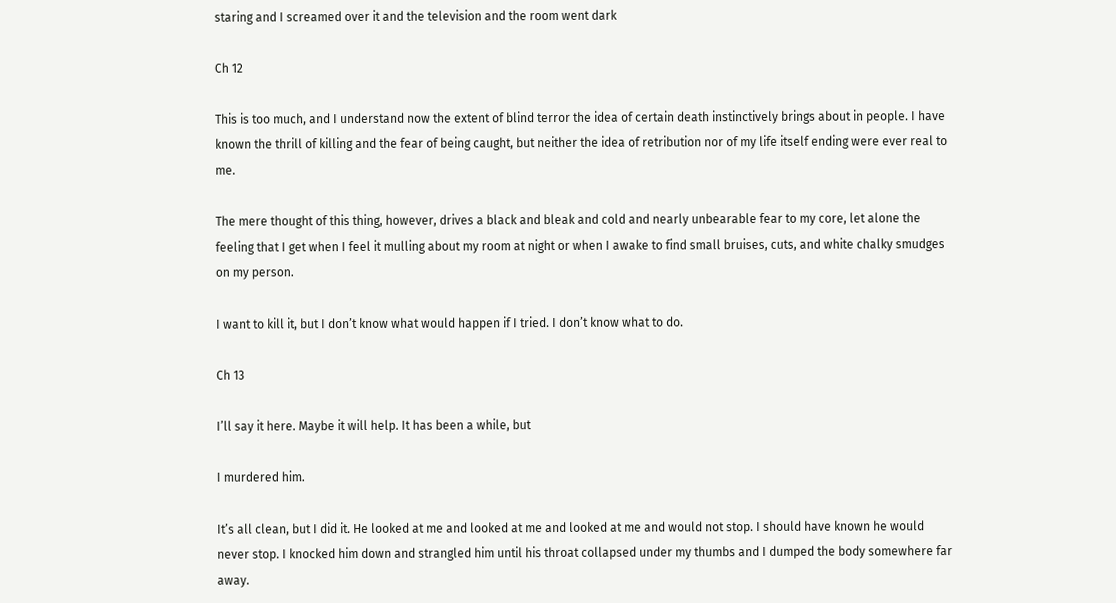staring and I screamed over it and the television and the room went dark

Ch 12

This is too much, and I understand now the extent of blind terror the idea of certain death instinctively brings about in people. I have known the thrill of killing and the fear of being caught, but neither the idea of retribution nor of my life itself ending were ever real to me.

The mere thought of this thing, however, drives a black and bleak and cold and nearly unbearable fear to my core, let alone the feeling that I get when I feel it mulling about my room at night or when I awake to find small bruises, cuts, and white chalky smudges on my person.

I want to kill it, but I don’t know what would happen if I tried. I don’t know what to do.

Ch 13

I’ll say it here. Maybe it will help. It has been a while, but

I murdered him.

It’s all clean, but I did it. He looked at me and looked at me and looked at me and would not stop. I should have known he would never stop. I knocked him down and strangled him until his throat collapsed under my thumbs and I dumped the body somewhere far away.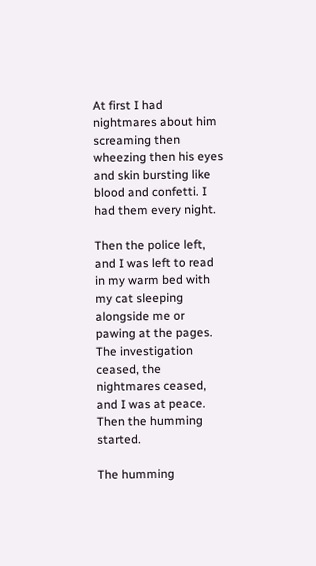At first I had nightmares about him screaming then wheezing then his eyes and skin bursting like blood and confetti. I had them every night.

Then the police left, and I was left to read in my warm bed with my cat sleeping alongside me or pawing at the pages. The investigation ceased, the nightmares ceased, and I was at peace. Then the humming started.

The humming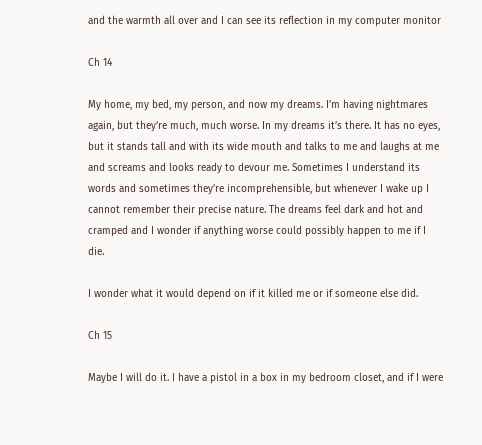and the warmth all over and I can see its reflection in my computer monitor

Ch 14

My home, my bed, my person, and now my dreams. I’m having nightmares again, but they’re much, much worse. In my dreams it’s there. It has no eyes, but it stands tall and with its wide mouth and talks to me and laughs at me and screams and looks ready to devour me. Sometimes I understand its words and sometimes they’re incomprehensible, but whenever I wake up I cannot remember their precise nature. The dreams feel dark and hot and cramped and I wonder if anything worse could possibly happen to me if I die.

I wonder what it would depend on if it killed me or if someone else did.

Ch 15

Maybe I will do it. I have a pistol in a box in my bedroom closet, and if I were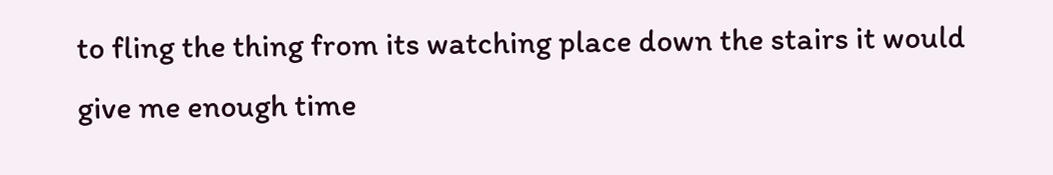to fling the thing from its watching place down the stairs it would give me enough time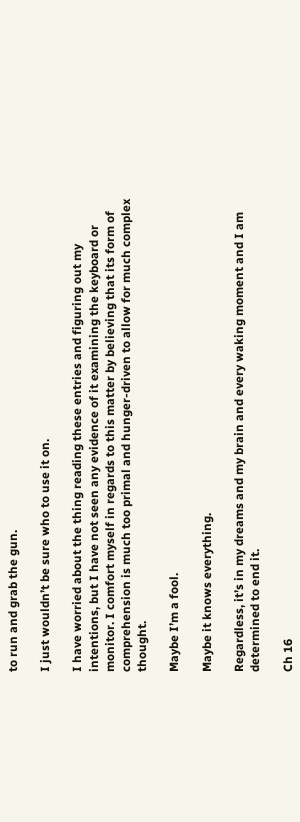to run and grab the gun.

I just wouldn’t be sure who to use it on.

I have worried about the thing reading these entries and figuring out my intentions, but I have not seen any evidence of it examining the keyboard or monitor. I comfort myself in regards to this matter by believing that its form of comprehension is much too primal and hunger-driven to allow for much complex thought.

Maybe I’m a fool.

Maybe it knows everything.

Regardless, it’s in my dreams and my brain and every waking moment and I am determined to end it.

Ch 16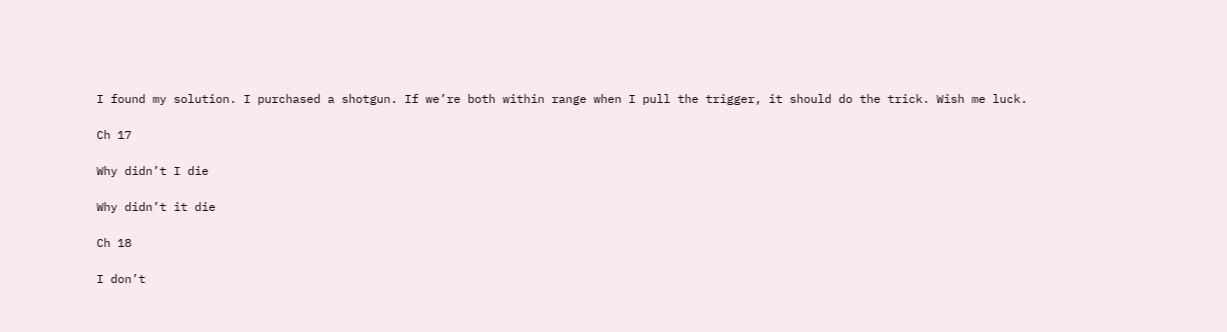I found my solution. I purchased a shotgun. If we’re both within range when I pull the trigger, it should do the trick. Wish me luck.

Ch 17

Why didn’t I die

Why didn’t it die

Ch 18

I don’t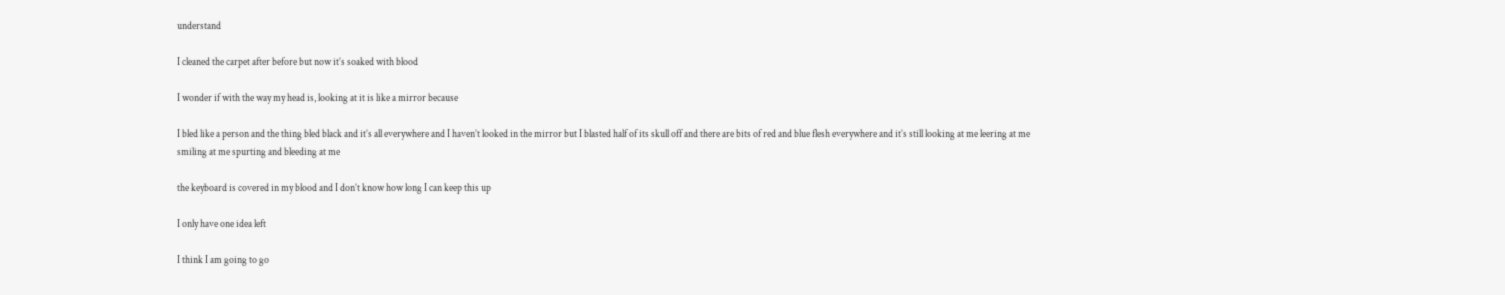understand

I cleaned the carpet after before but now it’s soaked with blood

I wonder if with the way my head is, looking at it is like a mirror because

I bled like a person and the thing bled black and it’s all everywhere and I haven’t looked in the mirror but I blasted half of its skull off and there are bits of red and blue flesh everywhere and it’s still looking at me leering at me smiling at me spurting and bleeding at me

the keyboard is covered in my blood and I don’t know how long I can keep this up

I only have one idea left

I think I am going to go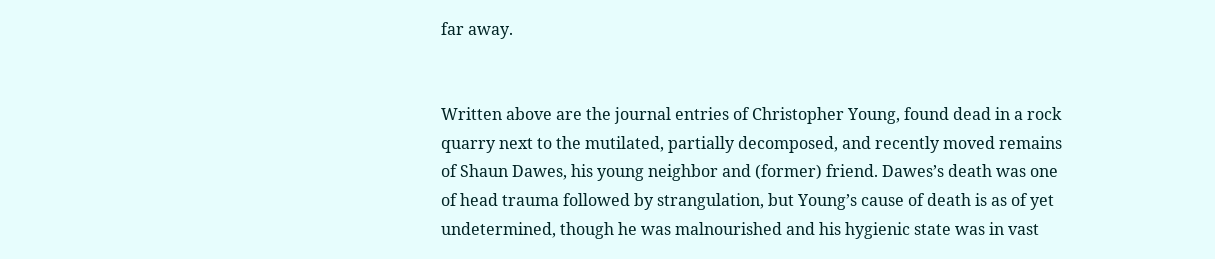far away.


Written above are the journal entries of Christopher Young, found dead in a rock quarry next to the mutilated, partially decomposed, and recently moved remains of Shaun Dawes, his young neighbor and (former) friend. Dawes’s death was one of head trauma followed by strangulation, but Young’s cause of death is as of yet undetermined, though he was malnourished and his hygienic state was in vast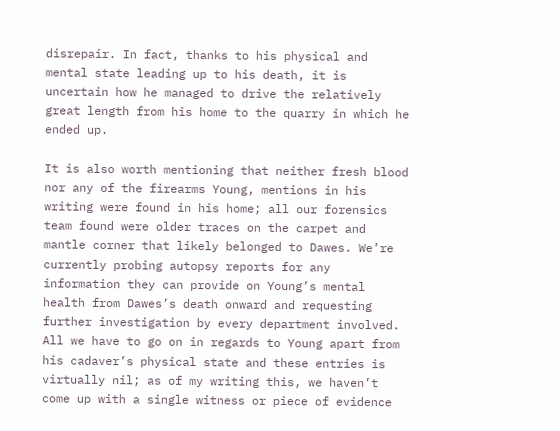disrepair. In fact, thanks to his physical and mental state leading up to his death, it is uncertain how he managed to drive the relatively great length from his home to the quarry in which he ended up.

It is also worth mentioning that neither fresh blood nor any of the firearms Young, mentions in his writing were found in his home; all our forensics team found were older traces on the carpet and mantle corner that likely belonged to Dawes. We’re currently probing autopsy reports for any information they can provide on Young’s mental health from Dawes’s death onward and requesting further investigation by every department involved. All we have to go on in regards to Young apart from his cadaver’s physical state and these entries is virtually nil; as of my writing this, we haven’t come up with a single witness or piece of evidence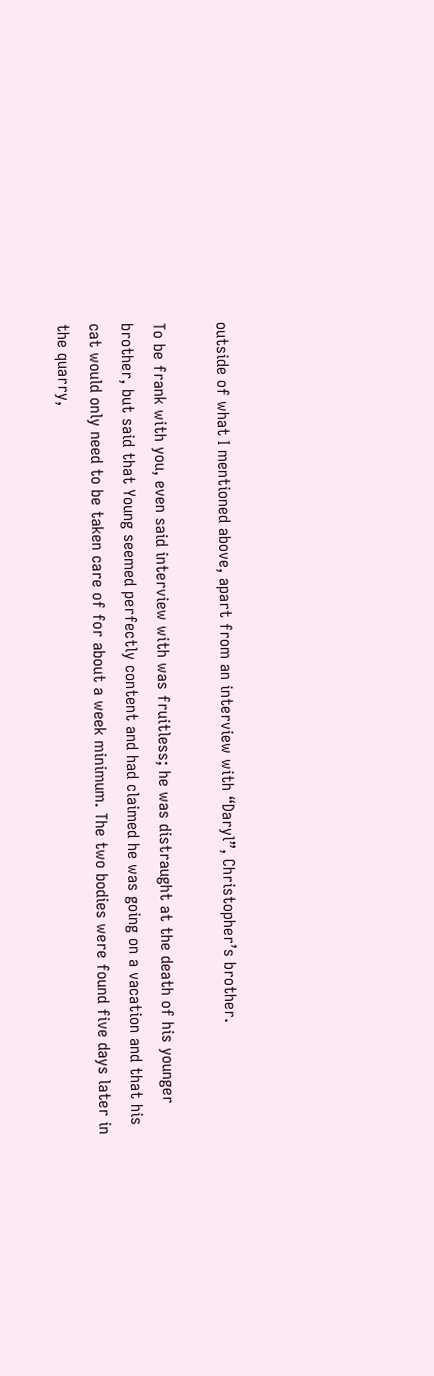outside of what I mentioned above, apart from an interview with “Daryl”, Christopher’s brother.

To be frank with you, even said interview with was fruitless; he was distraught at the death of his younger brother, but said that Young seemed perfectly content and had claimed he was going on a vacation and that his cat would only need to be taken care of for about a week minimum. The two bodies were found five days later in the quarry,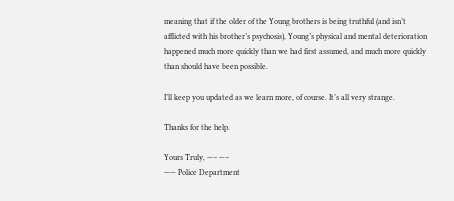meaning that if the older of the Young brothers is being truthful (and isn’t afflicted with his brother’s psychosis), Young’s physical and mental deterioration happened much more quickly than we had first assumed, and much more quickly than should have been possible.

I’ll keep you updated as we learn more, of course. It’s all very strange.

Thanks for the help.

Yours Truly, —– —–
—— Police Department